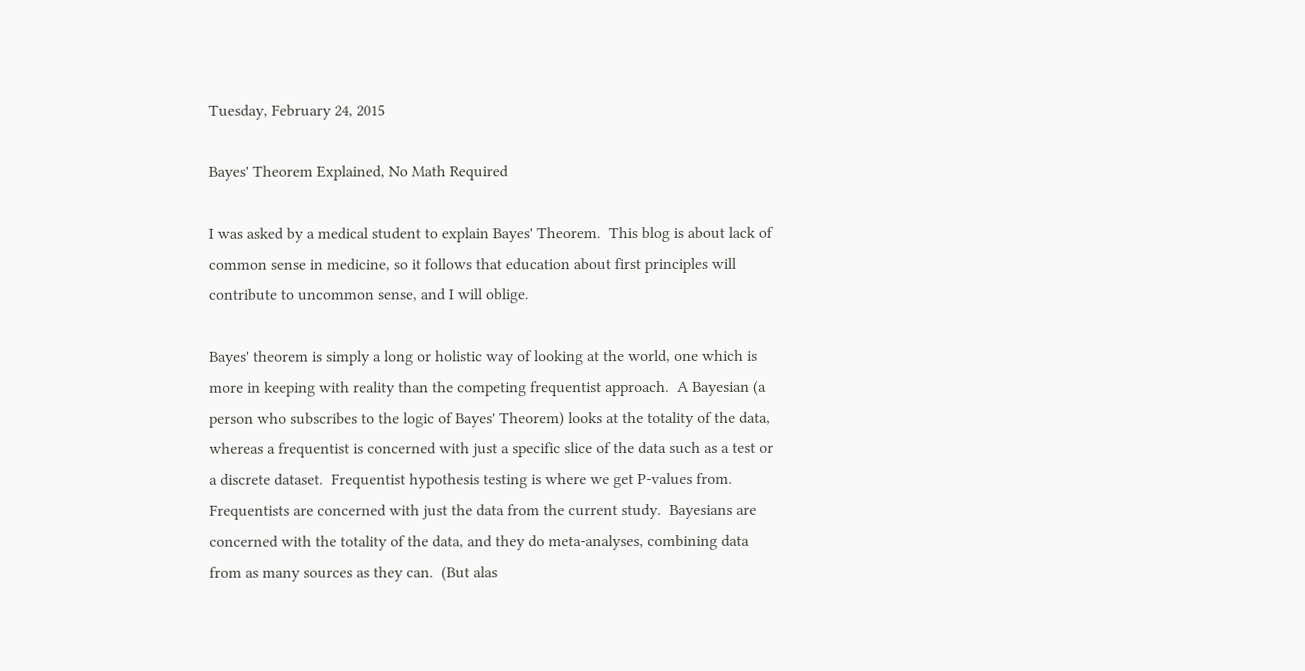Tuesday, February 24, 2015

Bayes' Theorem Explained, No Math Required

I was asked by a medical student to explain Bayes' Theorem.  This blog is about lack of common sense in medicine, so it follows that education about first principles will contribute to uncommon sense, and I will oblige.

Bayes' theorem is simply a long or holistic way of looking at the world, one which is more in keeping with reality than the competing frequentist approach.  A Bayesian (a person who subscribes to the logic of Bayes' Theorem) looks at the totality of the data, whereas a frequentist is concerned with just a specific slice of the data such as a test or a discrete dataset.  Frequentist hypothesis testing is where we get P-values from.  Frequentists are concerned with just the data from the current study.  Bayesians are concerned with the totality of the data, and they do meta-analyses, combining data from as many sources as they can.  (But alas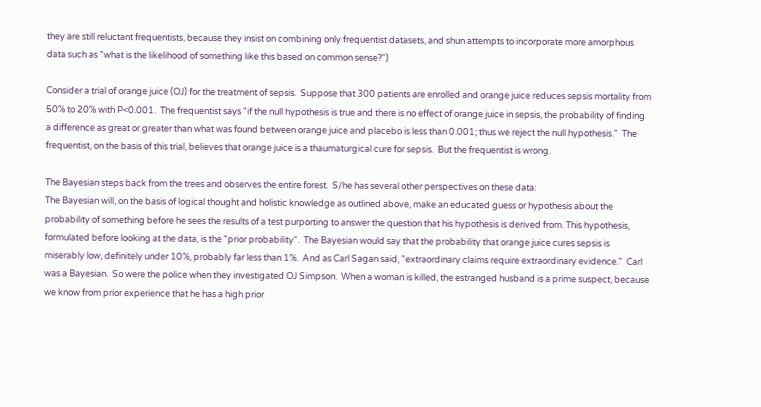they are still reluctant frequentists, because they insist on combining only frequentist datasets, and shun attempts to incorporate more amorphous data such as "what is the likelihood of something like this based on common sense?")

Consider a trial of orange juice (OJ) for the treatment of sepsis.  Suppose that 300 patients are enrolled and orange juice reduces sepsis mortality from 50% to 20% with P<0.001.  The frequentist says "if the null hypothesis is true and there is no effect of orange juice in sepsis, the probability of finding a difference as great or greater than what was found between orange juice and placebo is less than 0.001; thus we reject the null hypothesis."  The frequentist, on the basis of this trial, believes that orange juice is a thaumaturgical cure for sepsis.  But the frequentist is wrong.

The Bayesian steps back from the trees and observes the entire forest.  S/he has several other perspectives on these data:
The Bayesian will, on the basis of logical thought and holistic knowledge as outlined above, make an educated guess or hypothesis about the probability of something before he sees the results of a test purporting to answer the question that his hypothesis is derived from. This hypothesis, formulated before looking at the data, is the "prior probability".  The Bayesian would say that the probability that orange juice cures sepsis is miserably low, definitely under 10%, probably far less than 1%.  And as Carl Sagan said, "extraordinary claims require extraordinary evidence."  Carl was a Bayesian.  So were the police when they investigated OJ Simpson.  When a woman is killed, the estranged husband is a prime suspect, because we know from prior experience that he has a high prior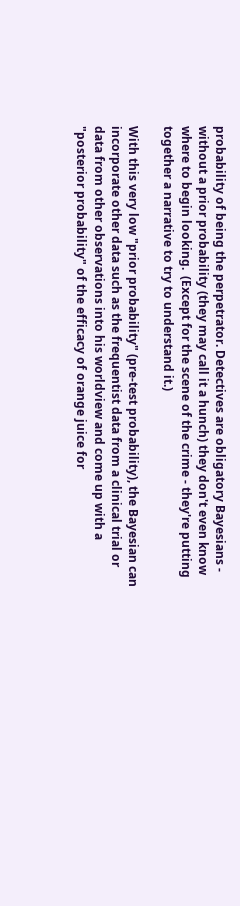probability of being the perpetrator. Detectives are obligatory Bayesians - without a prior probability (they may call it a hunch) they don't even know where to begin looking.  (Except for the scene of the crime - they're putting together a narrative to try to understand it.)

With this very low "prior probability" (pre-test probability), the Bayesian can incorporate other data such as the frequentist data from a clinical trial or data from other observations into his worldview and come up with a "posterior probability" of the efficacy of orange juice for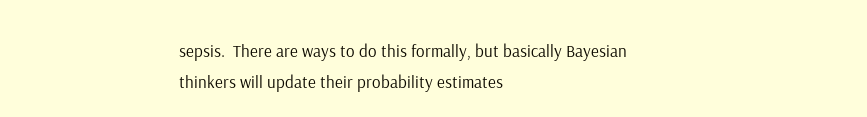sepsis.  There are ways to do this formally, but basically Bayesian thinkers will update their probability estimates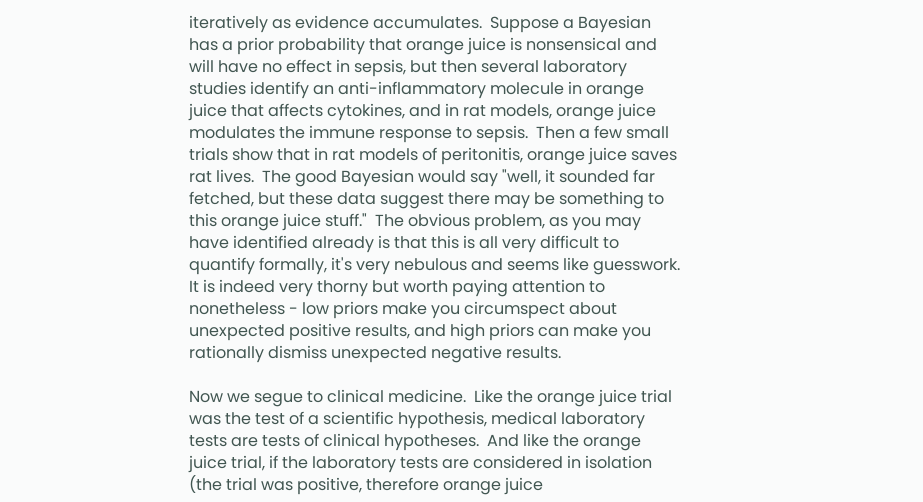iteratively as evidence accumulates.  Suppose a Bayesian has a prior probability that orange juice is nonsensical and will have no effect in sepsis, but then several laboratory studies identify an anti-inflammatory molecule in orange juice that affects cytokines, and in rat models, orange juice modulates the immune response to sepsis.  Then a few small trials show that in rat models of peritonitis, orange juice saves rat lives.  The good Bayesian would say "well, it sounded far fetched, but these data suggest there may be something to this orange juice stuff."  The obvious problem, as you may have identified already is that this is all very difficult to quantify formally, it's very nebulous and seems like guesswork. It is indeed very thorny but worth paying attention to nonetheless - low priors make you circumspect about unexpected positive results, and high priors can make you rationally dismiss unexpected negative results.

Now we segue to clinical medicine.  Like the orange juice trial was the test of a scientific hypothesis, medical laboratory tests are tests of clinical hypotheses.  And like the orange juice trial, if the laboratory tests are considered in isolation (the trial was positive, therefore orange juice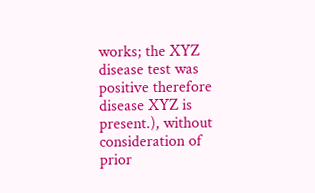works; the XYZ disease test was positive therefore disease XYZ is present.), without consideration of prior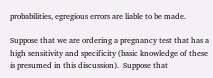probabilities, egregious errors are liable to be made.

Suppose that we are ordering a pregnancy test that has a high sensitivity and specificity (basic knowledge of these is presumed in this discussion).  Suppose that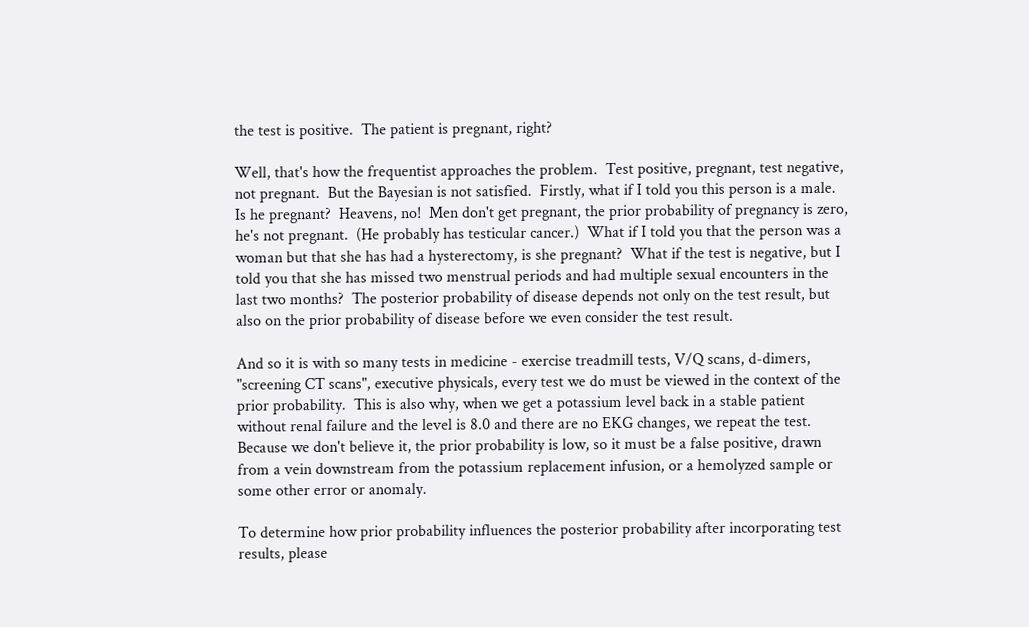the test is positive.  The patient is pregnant, right?

Well, that's how the frequentist approaches the problem.  Test positive, pregnant, test negative, not pregnant.  But the Bayesian is not satisfied.  Firstly, what if I told you this person is a male.  Is he pregnant?  Heavens, no!  Men don't get pregnant, the prior probability of pregnancy is zero, he's not pregnant.  (He probably has testicular cancer.)  What if I told you that the person was a woman but that she has had a hysterectomy, is she pregnant?  What if the test is negative, but I told you that she has missed two menstrual periods and had multiple sexual encounters in the last two months?  The posterior probability of disease depends not only on the test result, but also on the prior probability of disease before we even consider the test result.

And so it is with so many tests in medicine - exercise treadmill tests, V/Q scans, d-dimers, "screening CT scans", executive physicals, every test we do must be viewed in the context of the prior probability.  This is also why, when we get a potassium level back in a stable patient without renal failure and the level is 8.0 and there are no EKG changes, we repeat the test.  Because we don't believe it, the prior probability is low, so it must be a false positive, drawn from a vein downstream from the potassium replacement infusion, or a hemolyzed sample or some other error or anomaly.

To determine how prior probability influences the posterior probability after incorporating test results, please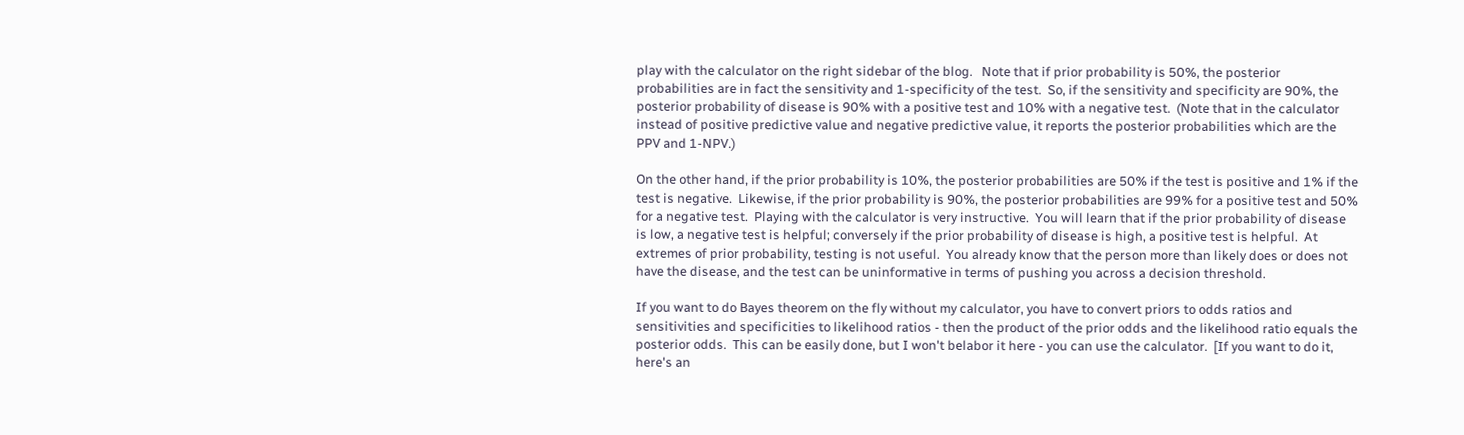play with the calculator on the right sidebar of the blog.   Note that if prior probability is 50%, the posterior probabilities are in fact the sensitivity and 1-specificity of the test.  So, if the sensitivity and specificity are 90%, the posterior probability of disease is 90% with a positive test and 10% with a negative test.  (Note that in the calculator instead of positive predictive value and negative predictive value, it reports the posterior probabilities which are the PPV and 1-NPV.)

On the other hand, if the prior probability is 10%, the posterior probabilities are 50% if the test is positive and 1% if the test is negative.  Likewise, if the prior probability is 90%, the posterior probabilities are 99% for a positive test and 50% for a negative test.  Playing with the calculator is very instructive.  You will learn that if the prior probability of disease is low, a negative test is helpful; conversely if the prior probability of disease is high, a positive test is helpful.  At extremes of prior probability, testing is not useful.  You already know that the person more than likely does or does not have the disease, and the test can be uninformative in terms of pushing you across a decision threshold.

If you want to do Bayes theorem on the fly without my calculator, you have to convert priors to odds ratios and sensitivities and specificities to likelihood ratios - then the product of the prior odds and the likelihood ratio equals the posterior odds.  This can be easily done, but I won't belabor it here - you can use the calculator.  [If you want to do it, here's an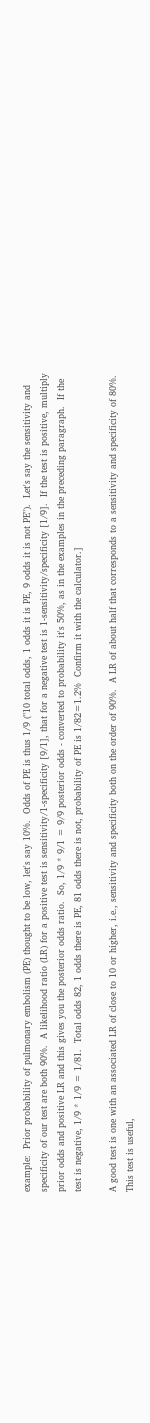example:  Prior probability of pulmonary embolism (PE) thought to be low, let's say 10%.  Odds of PE is thus 1/9 ("10 total odds, 1 odds it is PE, 9 odds it is not PE").  Let's say the sensitivity and specificity of our test are both 90%.  A likelihood ratio (LR) for a positive test is sensitivity/1-specificity [9/1], that for a negative test is 1-sensitivity/specificity [1/9].  If the test is positive, multiply prior odds and positive LR and this gives you the posterior odds ratio.  So, 1/9 * 9/1 = 9/9 posterior odds - converted to probability it's 50%, as in the examples in the preceding paragraph.  If the test is negative, 1/9 * 1/9 = 1/81.  Total odds 82, 1 odds there is PE, 81 odds there is not, probability of PE is 1/82=1.2%  Confirm it with the calculator.]

A good test is one with an associated LR of close to 10 or higher, i.e., sensitivity and specificity both on the order of 90%.  A LR of about half that corresponds to a sensitivity and specificity of 80%.  This test is useful,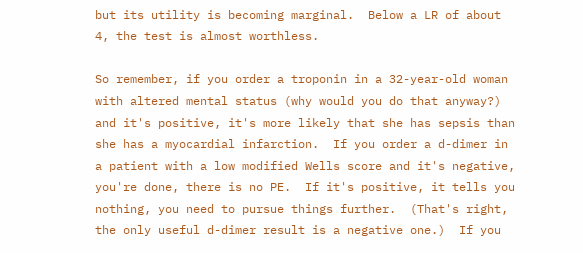but its utility is becoming marginal.  Below a LR of about 4, the test is almost worthless.

So remember, if you order a troponin in a 32-year-old woman with altered mental status (why would you do that anyway?) and it's positive, it's more likely that she has sepsis than she has a myocardial infarction.  If you order a d-dimer in a patient with a low modified Wells score and it's negative, you're done, there is no PE.  If it's positive, it tells you nothing, you need to pursue things further.  (That's right, the only useful d-dimer result is a negative one.)  If you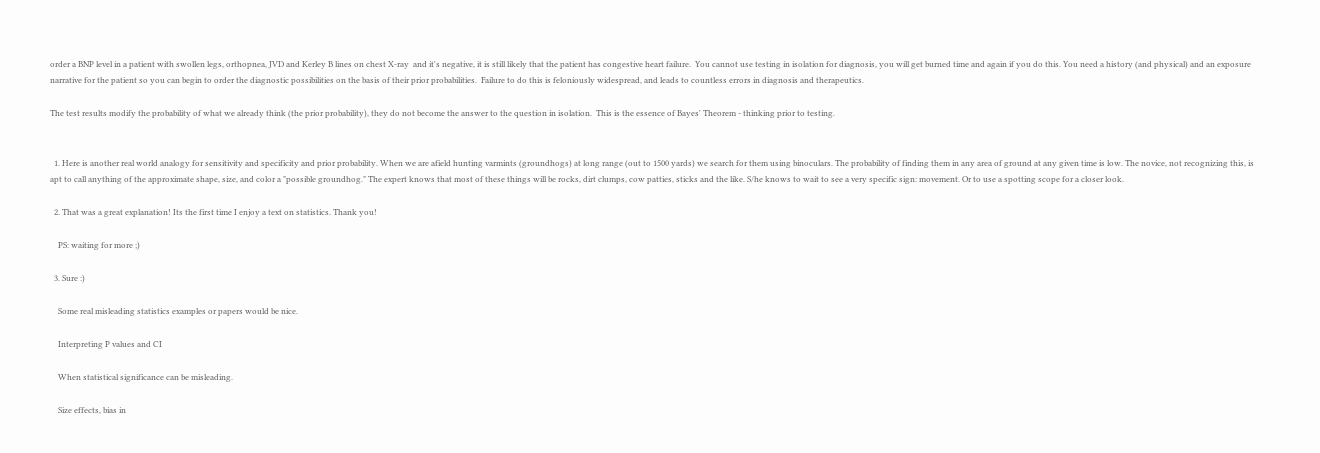order a BNP level in a patient with swollen legs, orthopnea, JVD and Kerley B lines on chest X-ray  and it's negative, it is still likely that the patient has congestive heart failure.  You cannot use testing in isolation for diagnosis, you will get burned time and again if you do this. You need a history (and physical) and an exposure narrative for the patient so you can begin to order the diagnostic possibilities on the basis of their prior probabilities.  Failure to do this is feloniously widespread, and leads to countless errors in diagnosis and therapeutics.

The test results modify the probability of what we already think (the prior probability), they do not become the answer to the question in isolation.  This is the essence of Bayes' Theorem - thinking prior to testing.


  1. Here is another real world analogy for sensitivity and specificity and prior probability. When we are afield hunting varmints (groundhogs) at long range (out to 1500 yards) we search for them using binoculars. The probability of finding them in any area of ground at any given time is low. The novice, not recognizing this, is apt to call anything of the approximate shape, size, and color a "possible groundhog." The expert knows that most of these things will be rocks, dirt clumps, cow patties, sticks and the like. S/he knows to wait to see a very specific sign: movement. Or to use a spotting scope for a closer look.

  2. That was a great explanation! Its the first time I enjoy a text on statistics. Thank you!

    PS: waiting for more ;)

  3. Sure :)

    Some real misleading statistics examples or papers would be nice.

    Interpreting P values and CI

    When statistical significance can be misleading.

    Size effects, bias in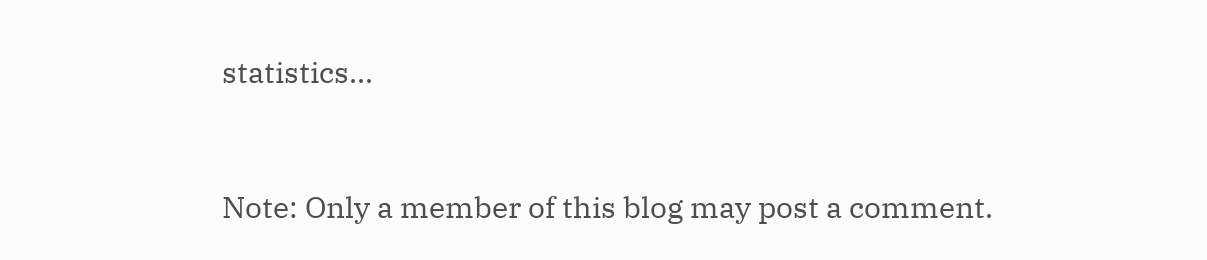statistics...


Note: Only a member of this blog may post a comment.